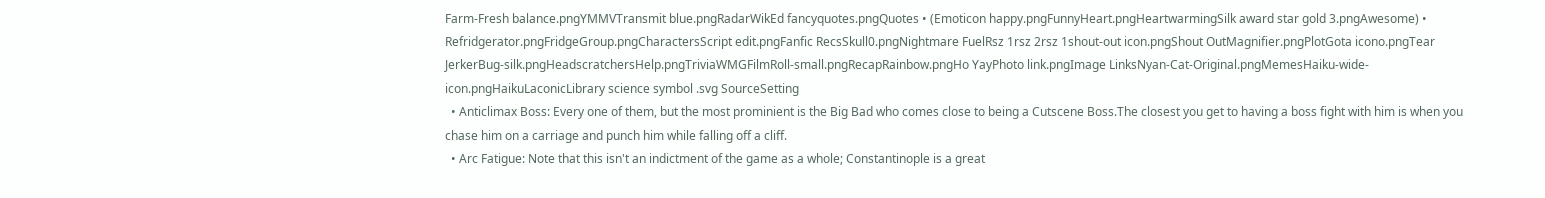Farm-Fresh balance.pngYMMVTransmit blue.pngRadarWikEd fancyquotes.pngQuotes • (Emoticon happy.pngFunnyHeart.pngHeartwarmingSilk award star gold 3.pngAwesome) • Refridgerator.pngFridgeGroup.pngCharactersScript edit.pngFanfic RecsSkull0.pngNightmare FuelRsz 1rsz 2rsz 1shout-out icon.pngShout OutMagnifier.pngPlotGota icono.pngTear JerkerBug-silk.pngHeadscratchersHelp.pngTriviaWMGFilmRoll-small.pngRecapRainbow.pngHo YayPhoto link.pngImage LinksNyan-Cat-Original.pngMemesHaiku-wide-icon.pngHaikuLaconicLibrary science symbol .svg SourceSetting
  • Anticlimax Boss: Every one of them, but the most prominient is the Big Bad who comes close to being a Cutscene Boss.The closest you get to having a boss fight with him is when you chase him on a carriage and punch him while falling off a cliff.
  • Arc Fatigue: Note that this isn't an indictment of the game as a whole; Constantinople is a great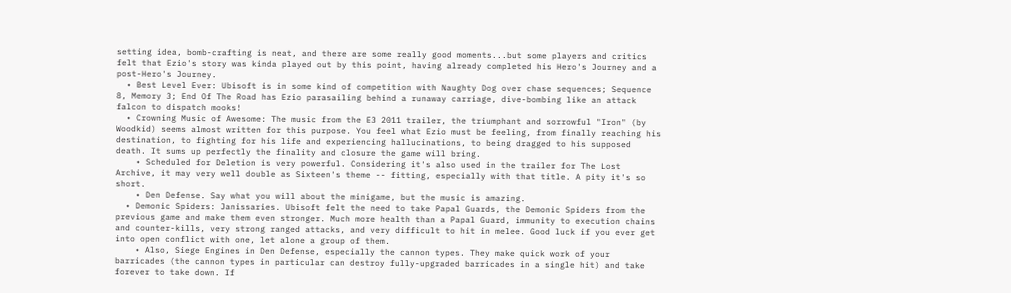setting idea, bomb-crafting is neat, and there are some really good moments...but some players and critics felt that Ezio's story was kinda played out by this point, having already completed his Hero's Journey and a post-Hero's Journey.
  • Best Level Ever: Ubisoft is in some kind of competition with Naughty Dog over chase sequences; Sequence 8, Memory 3; End Of The Road has Ezio parasailing behind a runaway carriage, dive-bombing like an attack falcon to dispatch mooks!
  • Crowning Music of Awesome: The music from the E3 2011 trailer, the triumphant and sorrowful "Iron" (by Woodkid) seems almost written for this purpose. You feel what Ezio must be feeling, from finally reaching his destination, to fighting for his life and experiencing hallucinations, to being dragged to his supposed death. It sums up perfectly the finality and closure the game will bring.
    • Scheduled for Deletion is very powerful. Considering it's also used in the trailer for The Lost Archive, it may very well double as Sixteen's theme -- fitting, especially with that title. A pity it's so short.
    • Den Defense. Say what you will about the minigame, but the music is amazing.
  • Demonic Spiders: Janissaries. Ubisoft felt the need to take Papal Guards, the Demonic Spiders from the previous game and make them even stronger. Much more health than a Papal Guard, immunity to execution chains and counter-kills, very strong ranged attacks, and very difficult to hit in melee. Good luck if you ever get into open conflict with one, let alone a group of them.
    • Also, Siege Engines in Den Defense, especially the cannon types. They make quick work of your barricades (the cannon types in particular can destroy fully-upgraded barricades in a single hit) and take forever to take down. If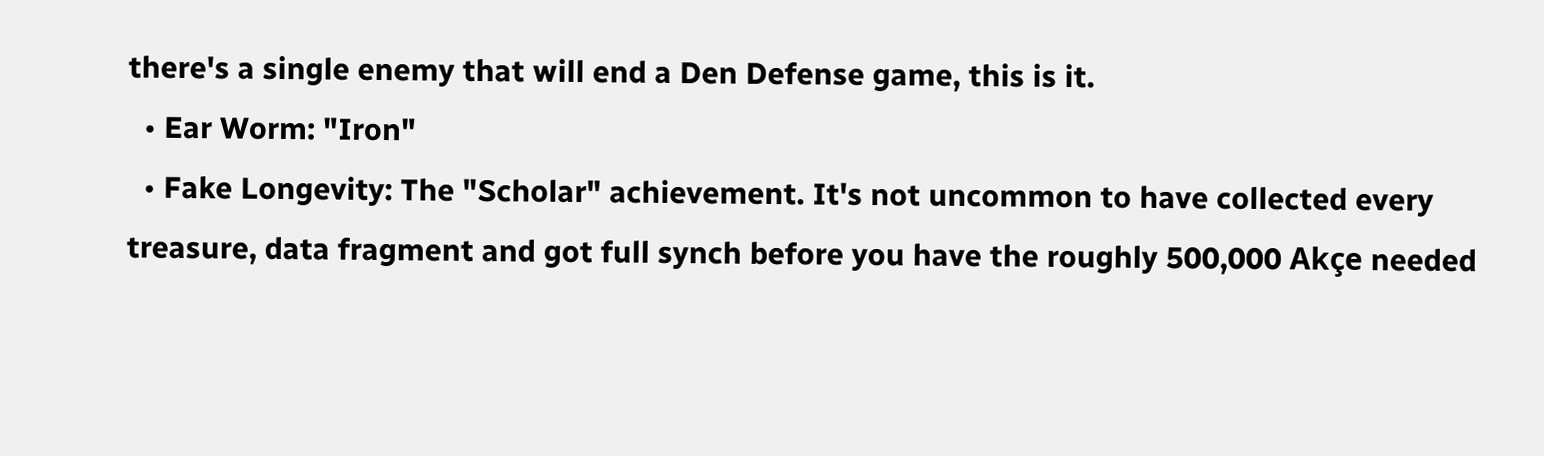there's a single enemy that will end a Den Defense game, this is it.
  • Ear Worm: "Iron"
  • Fake Longevity: The "Scholar" achievement. It's not uncommon to have collected every treasure, data fragment and got full synch before you have the roughly 500,000 Akçe needed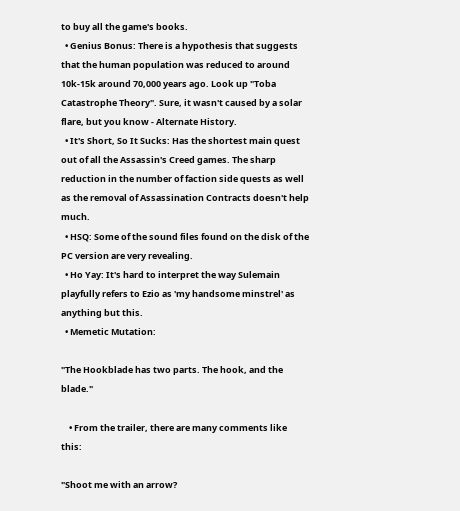to buy all the game's books.
  • Genius Bonus: There is a hypothesis that suggests that the human population was reduced to around 10k-15k around 70,000 years ago. Look up "Toba Catastrophe Theory". Sure, it wasn't caused by a solar flare, but you know - Alternate History.
  • It's Short, So It Sucks: Has the shortest main quest out of all the Assassin's Creed games. The sharp reduction in the number of faction side quests as well as the removal of Assassination Contracts doesn't help much.
  • HSQ: Some of the sound files found on the disk of the PC version are very revealing.
  • Ho Yay: It's hard to interpret the way Sulemain playfully refers to Ezio as 'my handsome minstrel' as anything but this.
  • Memetic Mutation:

"The Hookblade has two parts. The hook, and the blade."

    • From the trailer, there are many comments like this:

"Shoot me with an arrow?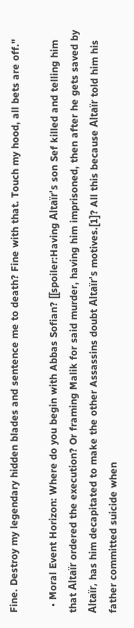Fine. Destroy my legendary hidden blades and sentence me to death? Fine with that. Touch my hood, all bets are off."

  • Moral Event Horizon: Where do you begin with Abbas Sofian? [[spoiler:Having Altaïr's son Sef killed and telling him that Altaïr ordered the execution? Or framing Malik for said murder, having him imprisoned, then after he gets saved by Altaïr, has him decapitated to make the other Assassins doubt Altaïr's motives.[1]? All this because Altaïr told him his father committed suicide when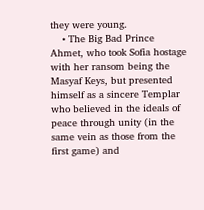they were young.
    • The Big Bad Prince Ahmet, who took Sofia hostage with her ransom being the Masyaf Keys, but presented himself as a sincere Templar who believed in the ideals of peace through unity (in the same vein as those from the first game) and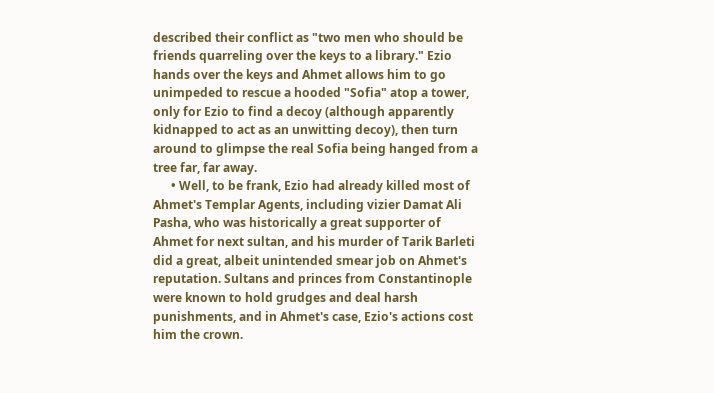described their conflict as "two men who should be friends quarreling over the keys to a library." Ezio hands over the keys and Ahmet allows him to go unimpeded to rescue a hooded "Sofia" atop a tower, only for Ezio to find a decoy (although apparently kidnapped to act as an unwitting decoy), then turn around to glimpse the real Sofia being hanged from a tree far, far away.
      • Well, to be frank, Ezio had already killed most of Ahmet's Templar Agents, including vizier Damat Ali Pasha, who was historically a great supporter of Ahmet for next sultan, and his murder of Tarik Barleti did a great, albeit unintended smear job on Ahmet's reputation. Sultans and princes from Constantinople were known to hold grudges and deal harsh punishments, and in Ahmet's case, Ezio's actions cost him the crown.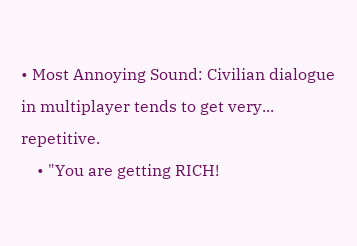• Most Annoying Sound: Civilian dialogue in multiplayer tends to get very... repetitive.
    • "You are getting RICH!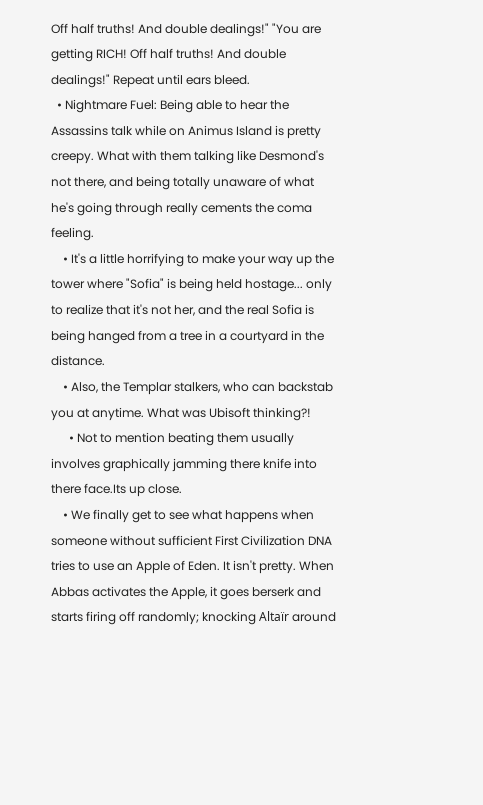Off half truths! And double dealings!" "You are getting RICH! Off half truths! And double dealings!" Repeat until ears bleed.
  • Nightmare Fuel: Being able to hear the Assassins talk while on Animus Island is pretty creepy. What with them talking like Desmond's not there, and being totally unaware of what he's going through really cements the coma feeling.
    • It's a little horrifying to make your way up the tower where "Sofia" is being held hostage... only to realize that it's not her, and the real Sofia is being hanged from a tree in a courtyard in the distance.
    • Also, the Templar stalkers, who can backstab you at anytime. What was Ubisoft thinking?!
      • Not to mention beating them usually involves graphically jamming there knife into there face.Its up close.
    • We finally get to see what happens when someone without sufficient First Civilization DNA tries to use an Apple of Eden. It isn't pretty. When Abbas activates the Apple, it goes berserk and starts firing off randomly; knocking Altaïr around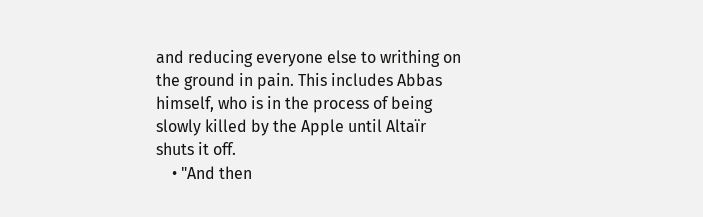and reducing everyone else to writhing on the ground in pain. This includes Abbas himself, who is in the process of being slowly killed by the Apple until Altaïr shuts it off.
    • "And then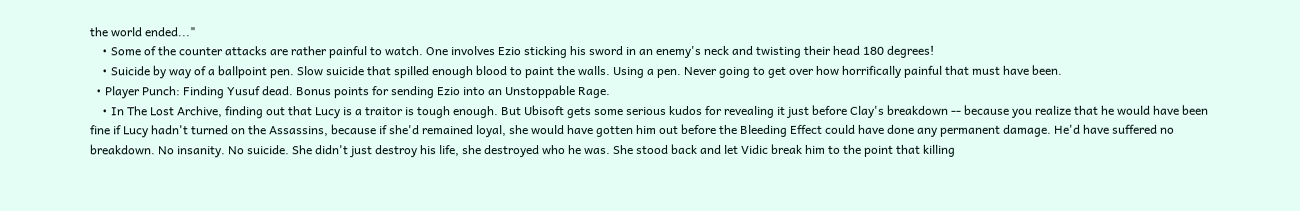the world ended..."
    • Some of the counter attacks are rather painful to watch. One involves Ezio sticking his sword in an enemy's neck and twisting their head 180 degrees!
    • Suicide by way of a ballpoint pen. Slow suicide that spilled enough blood to paint the walls. Using a pen. Never going to get over how horrifically painful that must have been.
  • Player Punch: Finding Yusuf dead. Bonus points for sending Ezio into an Unstoppable Rage.
    • In The Lost Archive, finding out that Lucy is a traitor is tough enough. But Ubisoft gets some serious kudos for revealing it just before Clay's breakdown -- because you realize that he would have been fine if Lucy hadn't turned on the Assassins, because if she'd remained loyal, she would have gotten him out before the Bleeding Effect could have done any permanent damage. He'd have suffered no breakdown. No insanity. No suicide. She didn't just destroy his life, she destroyed who he was. She stood back and let Vidic break him to the point that killing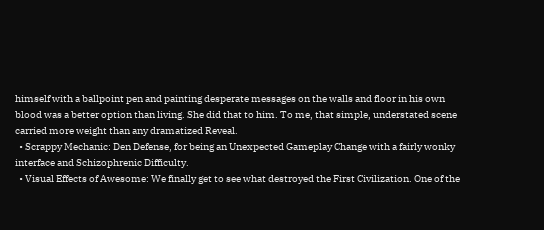himself with a ballpoint pen and painting desperate messages on the walls and floor in his own blood was a better option than living. She did that to him. To me, that simple, understated scene carried more weight than any dramatized Reveal.
  • Scrappy Mechanic: Den Defense, for being an Unexpected Gameplay Change with a fairly wonky interface and Schizophrenic Difficulty.
  • Visual Effects of Awesome: We finally get to see what destroyed the First Civilization. One of the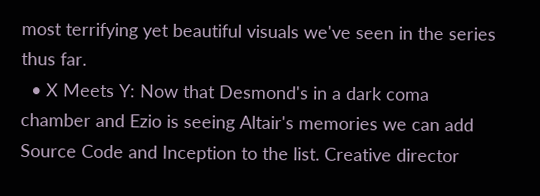most terrifying yet beautiful visuals we've seen in the series thus far.
  • X Meets Y: Now that Desmond's in a dark coma chamber and Ezio is seeing Altair's memories we can add Source Code and Inception to the list. Creative director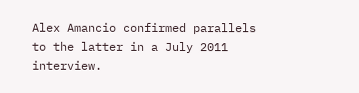Alex Amancio confirmed parallels to the latter in a July 2011 interview.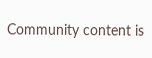Community content is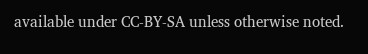available under CC-BY-SA unless otherwise noted.